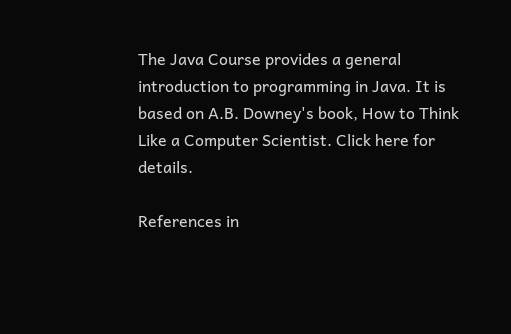The Java Course provides a general introduction to programming in Java. It is based on A.B. Downey's book, How to Think Like a Computer Scientist. Click here for details.

References in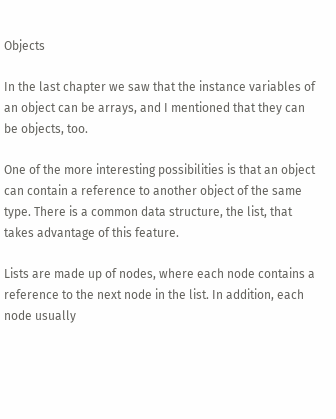Objects

In the last chapter we saw that the instance variables of an object can be arrays, and I mentioned that they can be objects, too.

One of the more interesting possibilities is that an object can contain a reference to another object of the same type. There is a common data structure, the list, that takes advantage of this feature.

Lists are made up of nodes, where each node contains a reference to the next node in the list. In addition, each node usually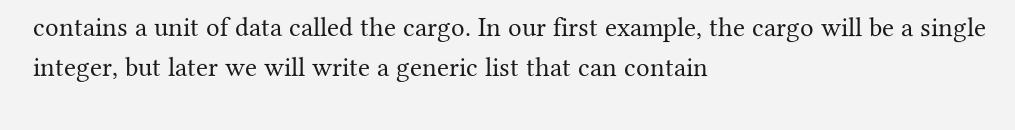contains a unit of data called the cargo. In our first example, the cargo will be a single integer, but later we will write a generic list that can contain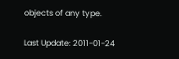objects of any type.

Last Update: 2011-01-24